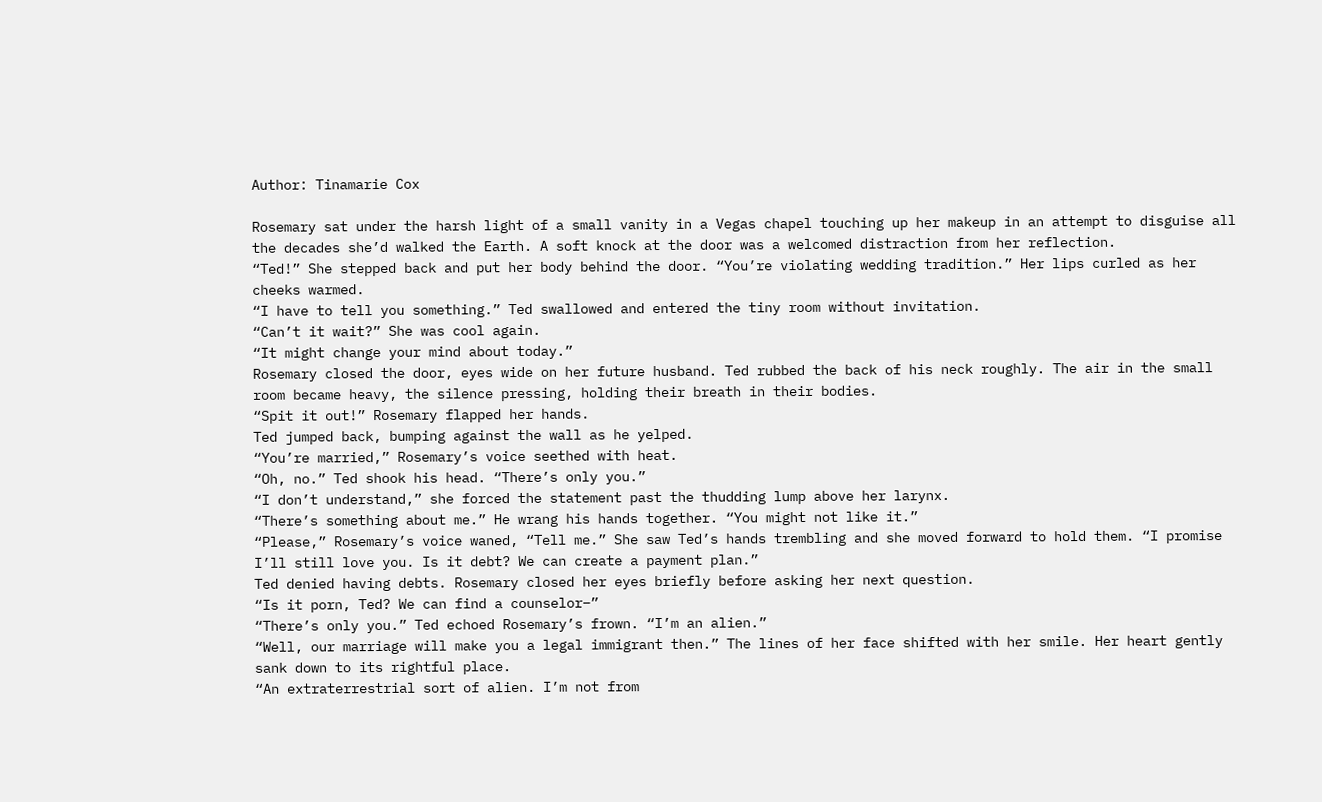Author: Tinamarie Cox

Rosemary sat under the harsh light of a small vanity in a Vegas chapel touching up her makeup in an attempt to disguise all the decades she’d walked the Earth. A soft knock at the door was a welcomed distraction from her reflection.
“Ted!” She stepped back and put her body behind the door. “You’re violating wedding tradition.” Her lips curled as her cheeks warmed.
“I have to tell you something.” Ted swallowed and entered the tiny room without invitation.
“Can’t it wait?” She was cool again.
“It might change your mind about today.”
Rosemary closed the door, eyes wide on her future husband. Ted rubbed the back of his neck roughly. The air in the small room became heavy, the silence pressing, holding their breath in their bodies.
“Spit it out!” Rosemary flapped her hands.
Ted jumped back, bumping against the wall as he yelped.
“You’re married,” Rosemary’s voice seethed with heat.
“Oh, no.” Ted shook his head. “There’s only you.”
“I don’t understand,” she forced the statement past the thudding lump above her larynx.
“There’s something about me.” He wrang his hands together. “You might not like it.”
“Please,” Rosemary’s voice waned, “Tell me.” She saw Ted’s hands trembling and she moved forward to hold them. “I promise I’ll still love you. Is it debt? We can create a payment plan.”
Ted denied having debts. Rosemary closed her eyes briefly before asking her next question.
“Is it porn, Ted? We can find a counselor–”
“There’s only you.” Ted echoed Rosemary’s frown. “I’m an alien.”
“Well, our marriage will make you a legal immigrant then.” The lines of her face shifted with her smile. Her heart gently sank down to its rightful place.
“An extraterrestrial sort of alien. I’m not from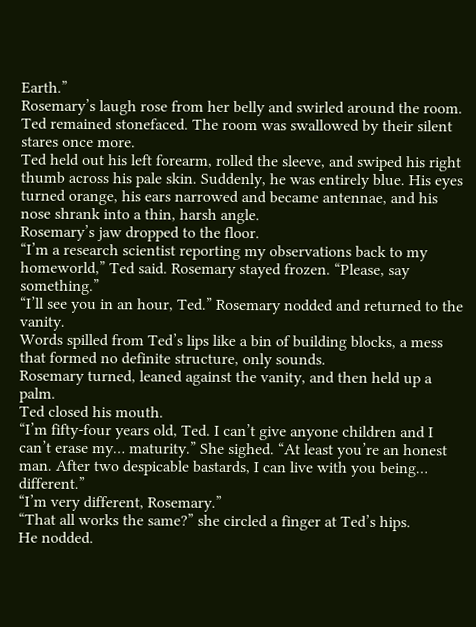Earth.”
Rosemary’s laugh rose from her belly and swirled around the room. Ted remained stonefaced. The room was swallowed by their silent stares once more.
Ted held out his left forearm, rolled the sleeve, and swiped his right thumb across his pale skin. Suddenly, he was entirely blue. His eyes turned orange, his ears narrowed and became antennae, and his nose shrank into a thin, harsh angle.
Rosemary’s jaw dropped to the floor.
“I’m a research scientist reporting my observations back to my homeworld,” Ted said. Rosemary stayed frozen. “Please, say something.”
“I’ll see you in an hour, Ted.” Rosemary nodded and returned to the vanity.
Words spilled from Ted’s lips like a bin of building blocks, a mess that formed no definite structure, only sounds.
Rosemary turned, leaned against the vanity, and then held up a palm.
Ted closed his mouth.
“I’m fifty-four years old, Ted. I can’t give anyone children and I can’t erase my… maturity.” She sighed. “At least you’re an honest man. After two despicable bastards, I can live with you being… different.”
“I’m very different, Rosemary.”
“That all works the same?” she circled a finger at Ted’s hips.
He nodded.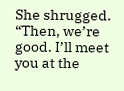She shrugged. “Then, we’re good. I’ll meet you at the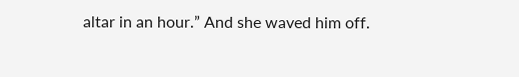altar in an hour.” And she waved him off.